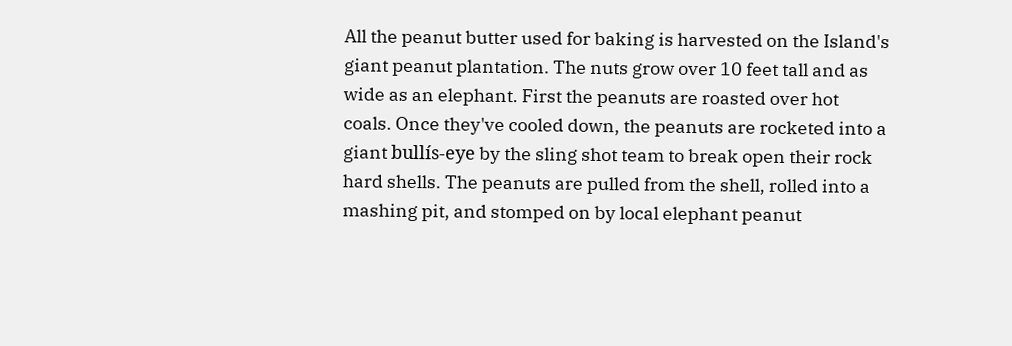All the peanut butter used for baking is harvested on the Island's giant peanut plantation. The nuts grow over 10 feet tall and as wide as an elephant. First the peanuts are roasted over hot coals. Once they've cooled down, the peanuts are rocketed into a giant bullís-eye by the sling shot team to break open their rock hard shells. The peanuts are pulled from the shell, rolled into a mashing pit, and stomped on by local elephant peanut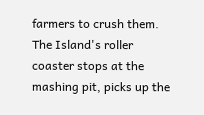farmers to crush them. The Island's roller coaster stops at the mashing pit, picks up the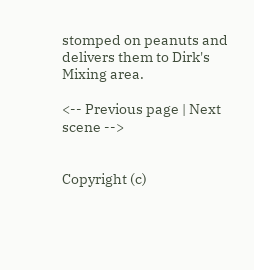stomped on peanuts and delivers them to Dirk's Mixing area.

<-- Previous page | Next scene -->


Copyright (c)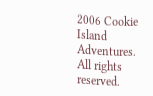2006 Cookie Island Adventures. All rights reserved.